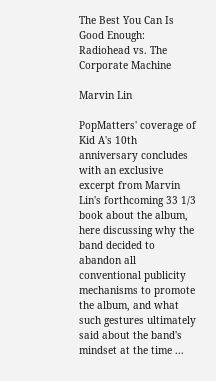The Best You Can Is Good Enough: Radiohead vs. The Corporate Machine

Marvin Lin

PopMatters' coverage of Kid A's 10th anniversary concludes with an exclusive excerpt from Marvin Lin's forthcoming 33 1/3 book about the album, here discussing why the band decided to abandon all conventional publicity mechanisms to promote the album, and what such gestures ultimately said about the band's mindset at the time ...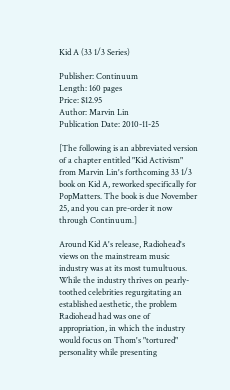Kid A (33 1/3 Series)

Publisher: Continuum
Length: 160 pages
Price: $12.95
Author: Marvin Lin
Publication Date: 2010-11-25

[The following is an abbreviated version of a chapter entitled "Kid Activism" from Marvin Lin's forthcoming 33 1/3 book on Kid A, reworked specifically for PopMatters. The book is due November 25, and you can pre-order it now through Continuum.]

Around Kid A's release, Radiohead's views on the mainstream music industry was at its most tumultuous. While the industry thrives on pearly-toothed celebrities regurgitating an established aesthetic, the problem Radiohead had was one of appropriation, in which the industry would focus on Thom's "tortured" personality while presenting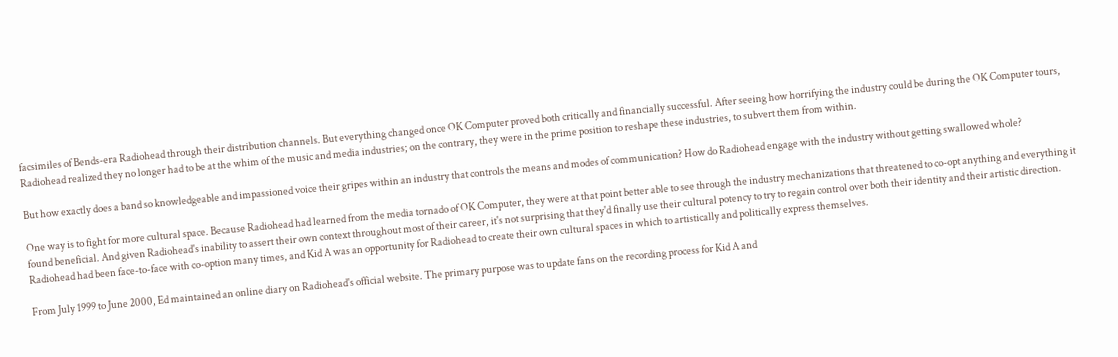facsimiles of Bends-era Radiohead through their distribution channels. But everything changed once OK Computer proved both critically and financially successful. After seeing how horrifying the industry could be during the OK Computer tours, Radiohead realized they no longer had to be at the whim of the music and media industries; on the contrary, they were in the prime position to reshape these industries, to subvert them from within.

But how exactly does a band so knowledgeable and impassioned voice their gripes within an industry that controls the means and modes of communication? How do Radiohead engage with the industry without getting swallowed whole?

One way is to fight for more cultural space. Because Radiohead had learned from the media tornado of OK Computer, they were at that point better able to see through the industry mechanizations that threatened to co-opt anything and everything it found beneficial. And given Radiohead's inability to assert their own context throughout most of their career, it's not surprising that they'd finally use their cultural potency to try to regain control over both their identity and their artistic direction. Radiohead had been face-to-face with co-option many times, and Kid A was an opportunity for Radiohead to create their own cultural spaces in which to artistically and politically express themselves.

From July 1999 to June 2000, Ed maintained an online diary on Radiohead's official website. The primary purpose was to update fans on the recording process for Kid A and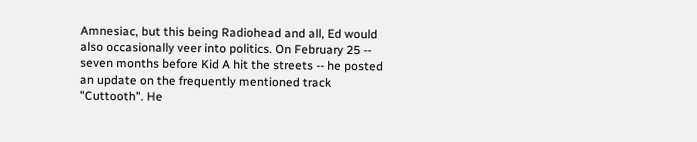Amnesiac, but this being Radiohead and all, Ed would also occasionally veer into politics. On February 25 -- seven months before Kid A hit the streets -- he posted an update on the frequently mentioned track "Cuttooth". He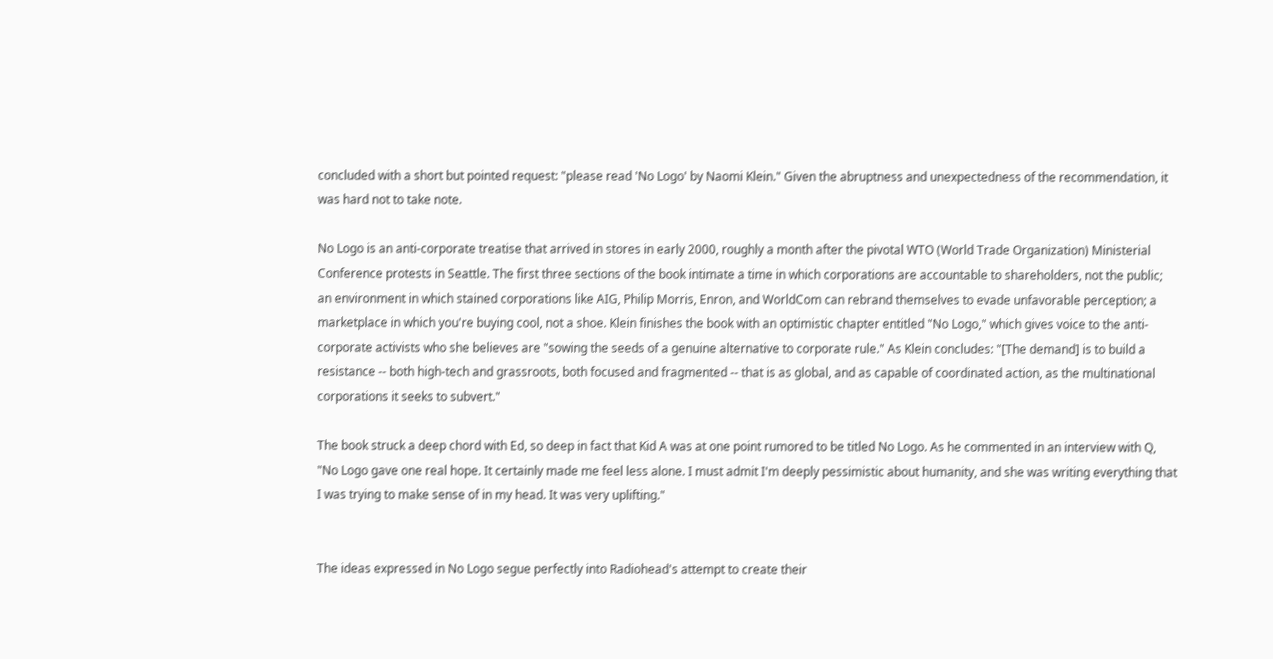concluded with a short but pointed request: "please read 'No Logo' by Naomi Klein." Given the abruptness and unexpectedness of the recommendation, it was hard not to take note.

No Logo is an anti-corporate treatise that arrived in stores in early 2000, roughly a month after the pivotal WTO (World Trade Organization) Ministerial Conference protests in Seattle. The first three sections of the book intimate a time in which corporations are accountable to shareholders, not the public; an environment in which stained corporations like AIG, Philip Morris, Enron, and WorldCom can rebrand themselves to evade unfavorable perception; a marketplace in which you're buying cool, not a shoe. Klein finishes the book with an optimistic chapter entitled "No Logo," which gives voice to the anti-corporate activists who she believes are "sowing the seeds of a genuine alternative to corporate rule." As Klein concludes: "[The demand] is to build a resistance -- both high-tech and grassroots, both focused and fragmented -- that is as global, and as capable of coordinated action, as the multinational corporations it seeks to subvert."

The book struck a deep chord with Ed, so deep in fact that Kid A was at one point rumored to be titled No Logo. As he commented in an interview with Q, "No Logo gave one real hope. It certainly made me feel less alone. I must admit I'm deeply pessimistic about humanity, and she was writing everything that I was trying to make sense of in my head. It was very uplifting."


The ideas expressed in No Logo segue perfectly into Radiohead's attempt to create their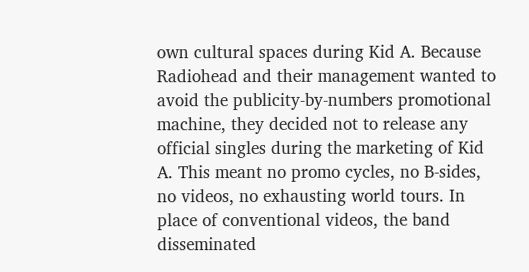own cultural spaces during Kid A. Because Radiohead and their management wanted to avoid the publicity-by-numbers promotional machine, they decided not to release any official singles during the marketing of Kid A. This meant no promo cycles, no B-sides, no videos, no exhausting world tours. In place of conventional videos, the band disseminated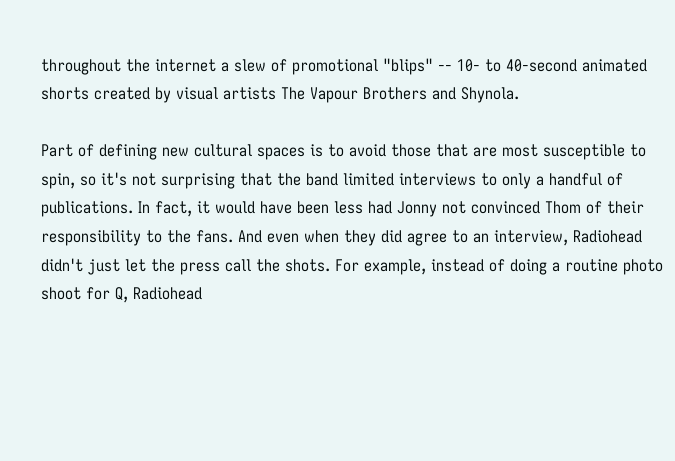throughout the internet a slew of promotional "blips" -- 10- to 40-second animated shorts created by visual artists The Vapour Brothers and Shynola.

Part of defining new cultural spaces is to avoid those that are most susceptible to spin, so it's not surprising that the band limited interviews to only a handful of publications. In fact, it would have been less had Jonny not convinced Thom of their responsibility to the fans. And even when they did agree to an interview, Radiohead didn't just let the press call the shots. For example, instead of doing a routine photo shoot for Q, Radiohead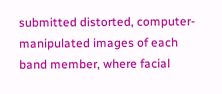submitted distorted, computer-manipulated images of each band member, where facial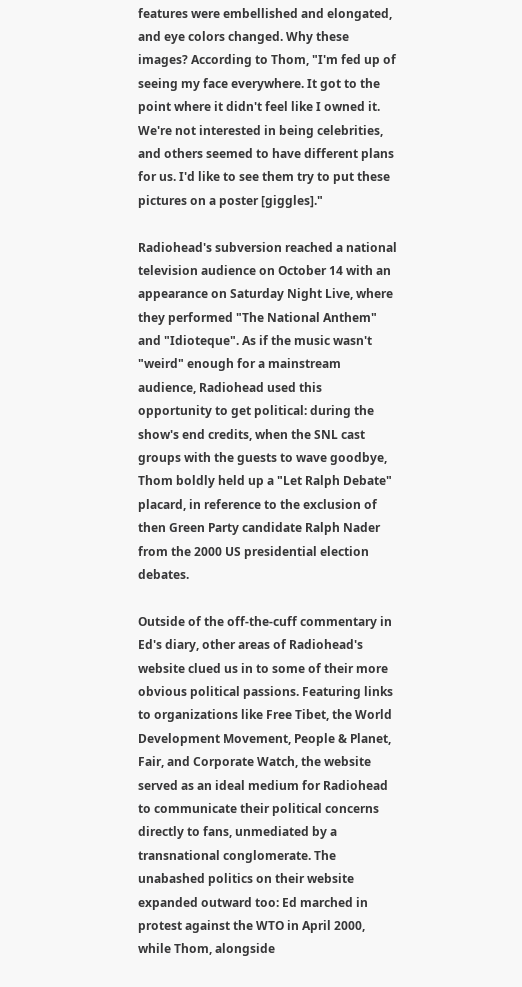features were embellished and elongated, and eye colors changed. Why these images? According to Thom, "I'm fed up of seeing my face everywhere. It got to the point where it didn't feel like I owned it. We're not interested in being celebrities, and others seemed to have different plans for us. I'd like to see them try to put these pictures on a poster [giggles]."

Radiohead's subversion reached a national television audience on October 14 with an appearance on Saturday Night Live, where they performed "The National Anthem" and "Idioteque". As if the music wasn't "weird" enough for a mainstream audience, Radiohead used this opportunity to get political: during the show's end credits, when the SNL cast groups with the guests to wave goodbye, Thom boldly held up a "Let Ralph Debate" placard, in reference to the exclusion of then Green Party candidate Ralph Nader from the 2000 US presidential election debates.

Outside of the off-the-cuff commentary in Ed's diary, other areas of Radiohead's website clued us in to some of their more obvious political passions. Featuring links to organizations like Free Tibet, the World Development Movement, People & Planet, Fair, and Corporate Watch, the website served as an ideal medium for Radiohead to communicate their political concerns directly to fans, unmediated by a transnational conglomerate. The unabashed politics on their website expanded outward too: Ed marched in protest against the WTO in April 2000, while Thom, alongside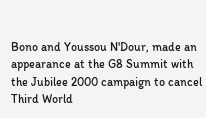Bono and Youssou N'Dour, made an appearance at the G8 Summit with the Jubilee 2000 campaign to cancel Third World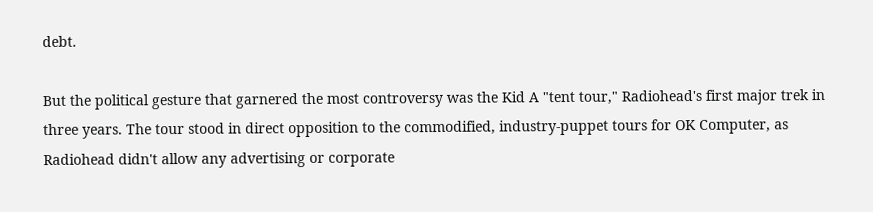debt.

But the political gesture that garnered the most controversy was the Kid A "tent tour," Radiohead's first major trek in three years. The tour stood in direct opposition to the commodified, industry-puppet tours for OK Computer, as Radiohead didn't allow any advertising or corporate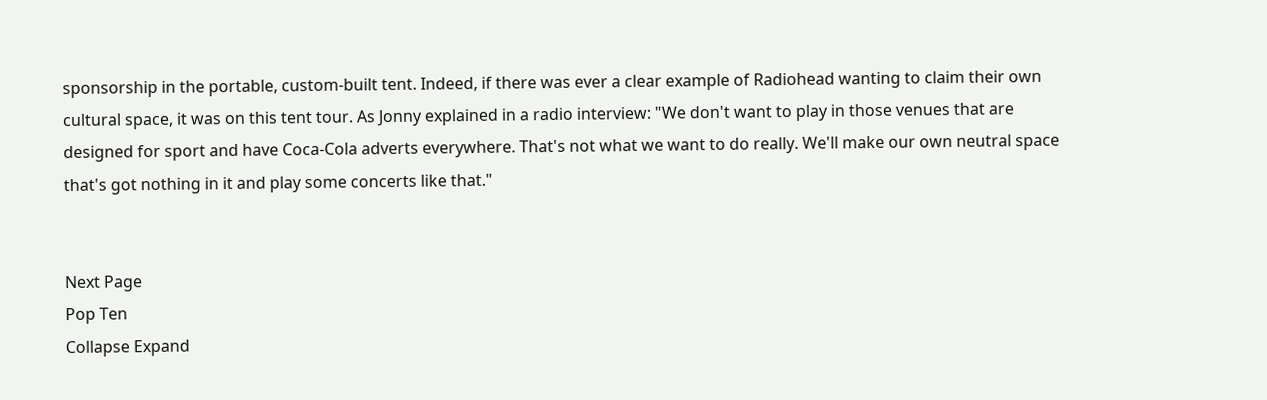sponsorship in the portable, custom-built tent. Indeed, if there was ever a clear example of Radiohead wanting to claim their own cultural space, it was on this tent tour. As Jonny explained in a radio interview: "We don't want to play in those venues that are designed for sport and have Coca-Cola adverts everywhere. That's not what we want to do really. We'll make our own neutral space that's got nothing in it and play some concerts like that."


Next Page
Pop Ten
Collapse Expand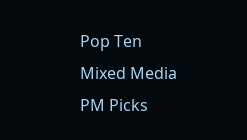Pop Ten
Mixed Media
PM Picks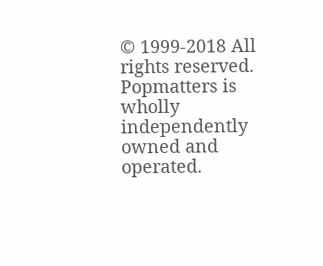© 1999-2018 All rights reserved.
Popmatters is wholly independently owned and operated.